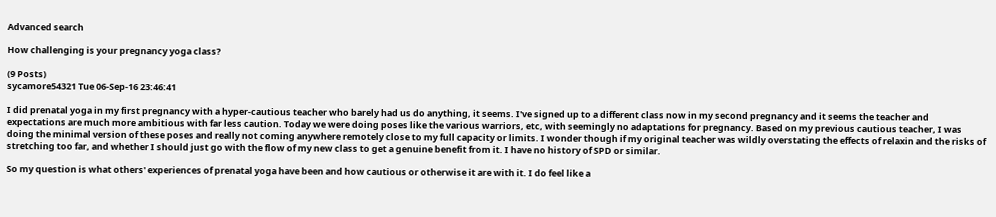Advanced search

How challenging is your pregnancy yoga class?

(9 Posts)
sycamore54321 Tue 06-Sep-16 23:46:41

I did prenatal yoga in my first pregnancy with a hyper-cautious teacher who barely had us do anything, it seems. I've signed up to a different class now in my second pregnancy and it seems the teacher and expectations are much more ambitious with far less caution. Today we were doing poses like the various warriors, etc, with seemingly no adaptations for pregnancy. Based on my previous cautious teacher, I was doing the minimal version of these poses and really not coming anywhere remotely close to my full capacity or limits. I wonder though if my original teacher was wildly overstating the effects of relaxin and the risks of stretching too far, and whether I should just go with the flow of my new class to get a genuine benefit from it. I have no history of SPD or similar.

So my question is what others' experiences of prenatal yoga have been and how cautious or otherwise it are with it. I do feel like a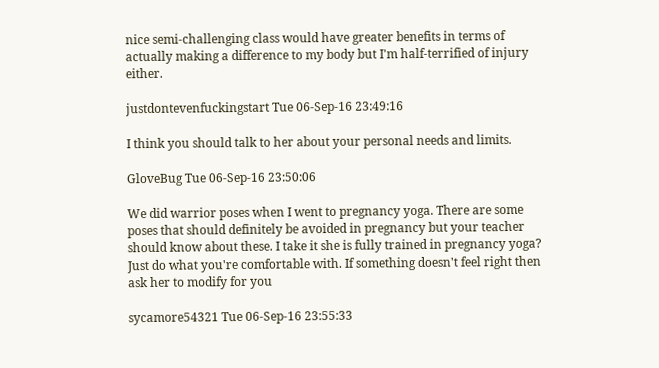nice semi-challenging class would have greater benefits in terms of actually making a difference to my body but I'm half-terrified of injury either.

justdontevenfuckingstart Tue 06-Sep-16 23:49:16

I think you should talk to her about your personal needs and limits.

GloveBug Tue 06-Sep-16 23:50:06

We did warrior poses when I went to pregnancy yoga. There are some poses that should definitely be avoided in pregnancy but your teacher should know about these. I take it she is fully trained in pregnancy yoga? Just do what you're comfortable with. If something doesn't feel right then ask her to modify for you

sycamore54321 Tue 06-Sep-16 23:55:33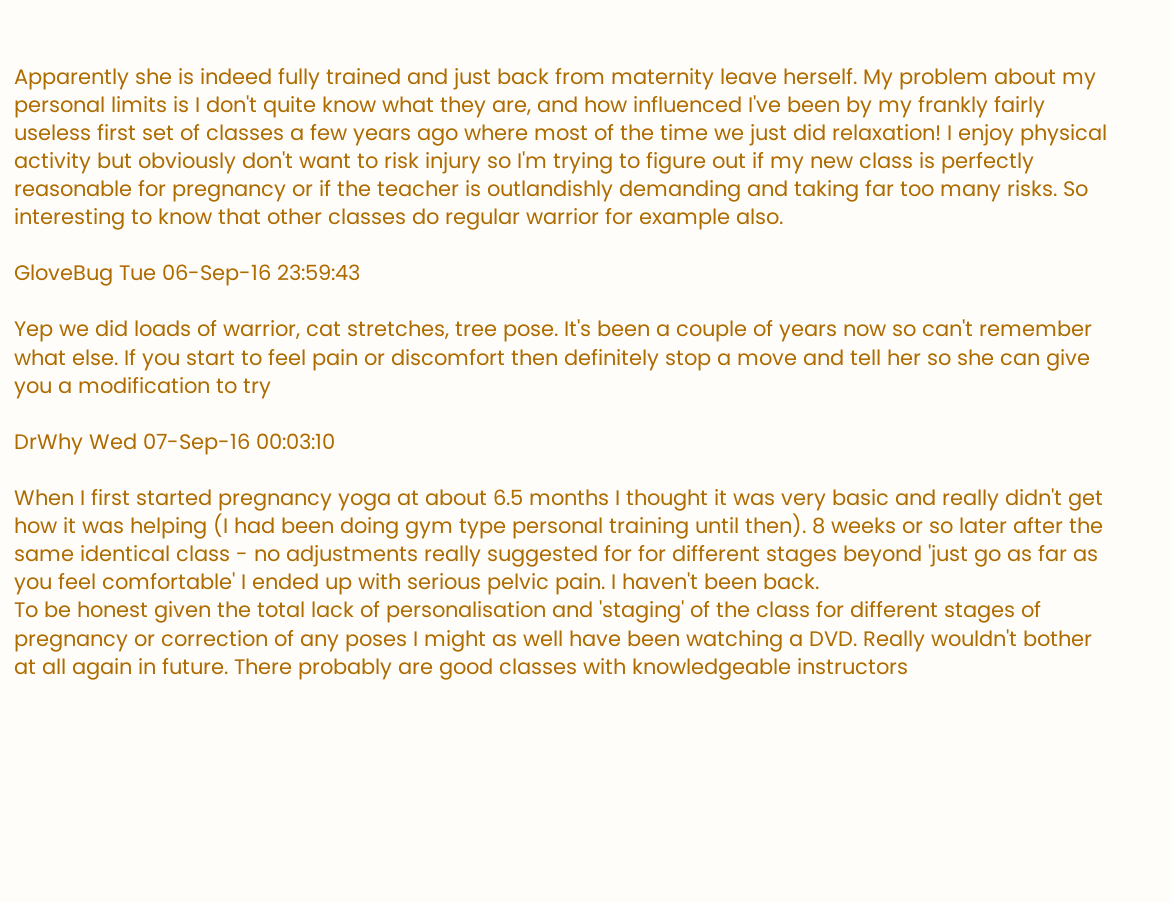Apparently she is indeed fully trained and just back from maternity leave herself. My problem about my personal limits is I don't quite know what they are, and how influenced I've been by my frankly fairly useless first set of classes a few years ago where most of the time we just did relaxation! I enjoy physical activity but obviously don't want to risk injury so I'm trying to figure out if my new class is perfectly reasonable for pregnancy or if the teacher is outlandishly demanding and taking far too many risks. So interesting to know that other classes do regular warrior for example also.

GloveBug Tue 06-Sep-16 23:59:43

Yep we did loads of warrior, cat stretches, tree pose. It's been a couple of years now so can't remember what else. If you start to feel pain or discomfort then definitely stop a move and tell her so she can give you a modification to try

DrWhy Wed 07-Sep-16 00:03:10

When I first started pregnancy yoga at about 6.5 months I thought it was very basic and really didn't get how it was helping (I had been doing gym type personal training until then). 8 weeks or so later after the same identical class - no adjustments really suggested for for different stages beyond 'just go as far as you feel comfortable' I ended up with serious pelvic pain. I haven't been back.
To be honest given the total lack of personalisation and 'staging' of the class for different stages of pregnancy or correction of any poses I might as well have been watching a DVD. Really wouldn't bother at all again in future. There probably are good classes with knowledgeable instructors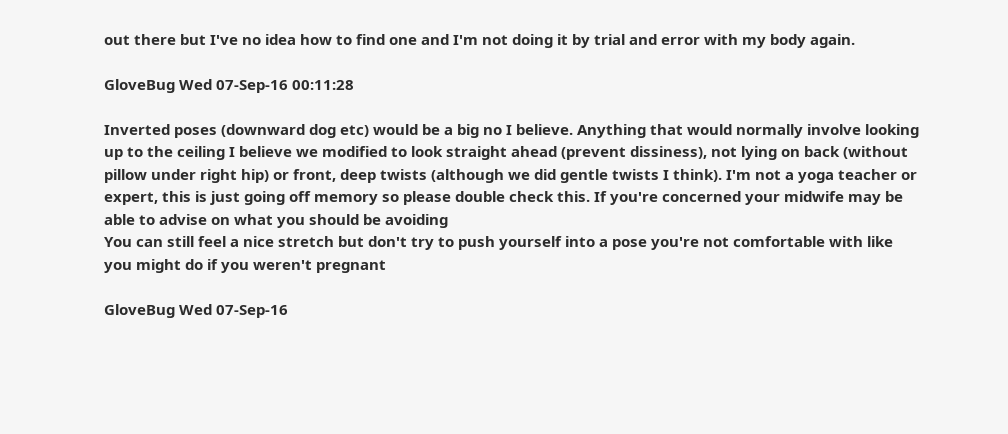out there but I've no idea how to find one and I'm not doing it by trial and error with my body again.

GloveBug Wed 07-Sep-16 00:11:28

Inverted poses (downward dog etc) would be a big no I believe. Anything that would normally involve looking up to the ceiling I believe we modified to look straight ahead (prevent dissiness), not lying on back (without pillow under right hip) or front, deep twists (although we did gentle twists I think). I'm not a yoga teacher or expert, this is just going off memory so please double check this. If you're concerned your midwife may be able to advise on what you should be avoiding
You can still feel a nice stretch but don't try to push yourself into a pose you're not comfortable with like you might do if you weren't pregnant

GloveBug Wed 07-Sep-16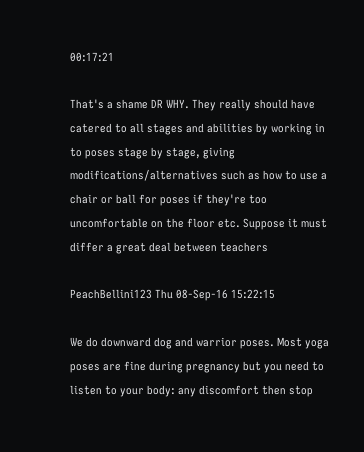00:17:21

That's a shame DR WHY. They really should have catered to all stages and abilities by working in to poses stage by stage, giving modifications/alternatives such as how to use a chair or ball for poses if they're too uncomfortable on the floor etc. Suppose it must differ a great deal between teachers

PeachBellini123 Thu 08-Sep-16 15:22:15

We do downward dog and warrior poses. Most yoga poses are fine during pregnancy but you need to listen to your body: any discomfort then stop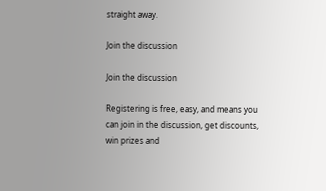straight away.

Join the discussion

Join the discussion

Registering is free, easy, and means you can join in the discussion, get discounts, win prizes and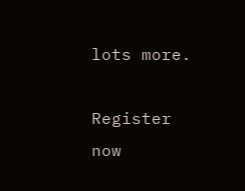lots more.

Register now